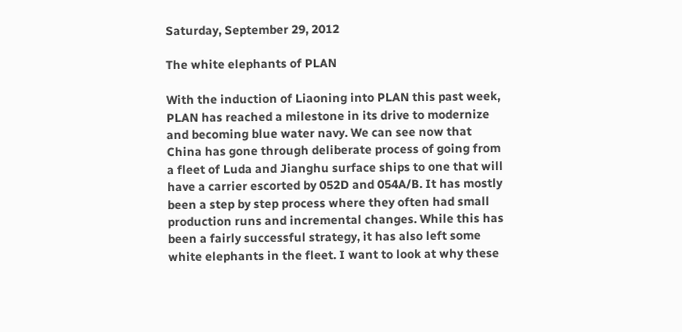Saturday, September 29, 2012

The white elephants of PLAN

With the induction of Liaoning into PLAN this past week, PLAN has reached a milestone in its drive to modernize and becoming blue water navy. We can see now that China has gone through deliberate process of going from a fleet of Luda and Jianghu surface ships to one that will have a carrier escorted by 052D and 054A/B. It has mostly been a step by step process where they often had small production runs and incremental changes. While this has been a fairly successful strategy, it has also left some white elephants in the fleet. I want to look at why these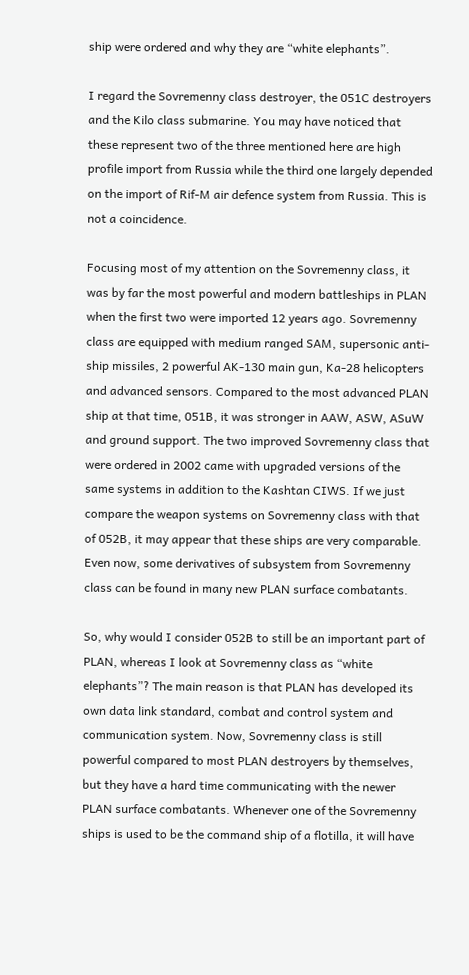ship were ordered and why they are “white elephants”.

I regard the Sovremenny class destroyer, the 051C destroyers and the Kilo class submarine. You may have noticed that these represent two of the three mentioned here are high profile import from Russia while the third one largely depended on the import of Rif-M air defence system from Russia. This is not a coincidence.

Focusing most of my attention on the Sovremenny class, it was by far the most powerful and modern battleships in PLAN when the first two were imported 12 years ago. Sovremenny class are equipped with medium ranged SAM, supersonic anti-ship missiles, 2 powerful AK-130 main gun, Ka-28 helicopters and advanced sensors. Compared to the most advanced PLAN ship at that time, 051B, it was stronger in AAW, ASW, ASuW and ground support. The two improved Sovremenny class that were ordered in 2002 came with upgraded versions of the same systems in addition to the Kashtan CIWS. If we just compare the weapon systems on Sovremenny class with that of 052B, it may appear that these ships are very comparable. Even now, some derivatives of subsystem from Sovremenny class can be found in many new PLAN surface combatants.

So, why would I consider 052B to still be an important part of PLAN, whereas I look at Sovremenny class as “white elephants”? The main reason is that PLAN has developed its own data link standard, combat and control system and communication system. Now, Sovremenny class is still powerful compared to most PLAN destroyers by themselves, but they have a hard time communicating with the newer PLAN surface combatants. Whenever one of the Sovremenny ships is used to be the command ship of a flotilla, it will have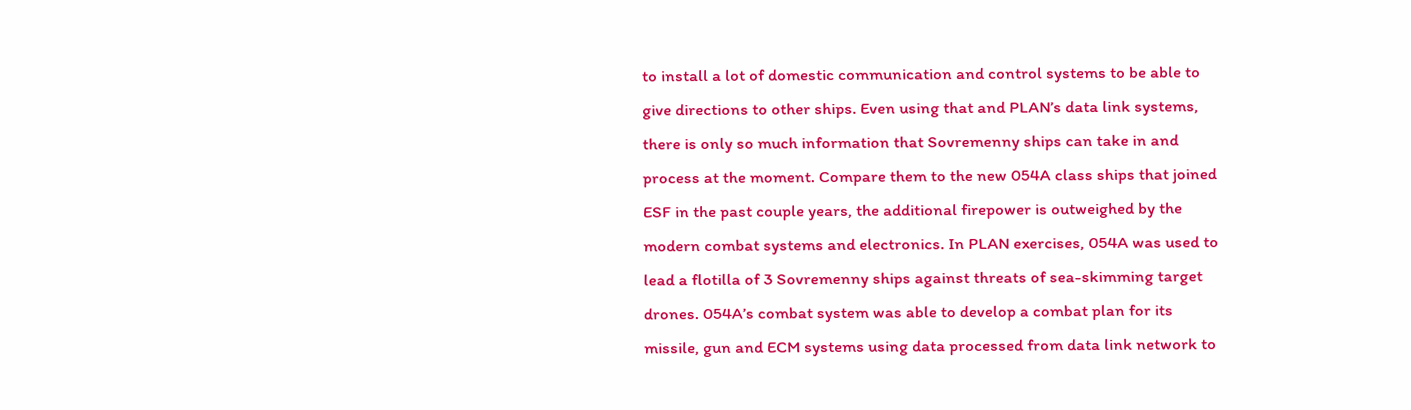to install a lot of domestic communication and control systems to be able to give directions to other ships. Even using that and PLAN’s data link systems, there is only so much information that Sovremenny ships can take in and process at the moment. Compare them to the new 054A class ships that joined ESF in the past couple years, the additional firepower is outweighed by the modern combat systems and electronics. In PLAN exercises, 054A was used to lead a flotilla of 3 Sovremenny ships against threats of sea-skimming target drones. 054A’s combat system was able to develop a combat plan for its missile, gun and ECM systems using data processed from data link network to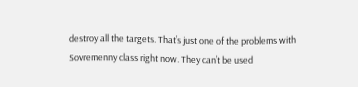destroy all the targets. That’s just one of the problems with Sovremenny class right now. They can’t be used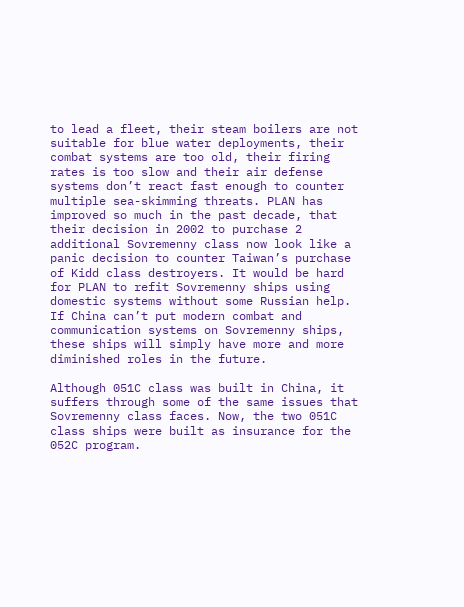to lead a fleet, their steam boilers are not suitable for blue water deployments, their combat systems are too old, their firing rates is too slow and their air defense systems don’t react fast enough to counter multiple sea-skimming threats. PLAN has improved so much in the past decade, that their decision in 2002 to purchase 2 additional Sovremenny class now look like a panic decision to counter Taiwan’s purchase of Kidd class destroyers. It would be hard for PLAN to refit Sovremenny ships using domestic systems without some Russian help. If China can’t put modern combat and communication systems on Sovremenny ships, these ships will simply have more and more diminished roles in the future.

Although 051C class was built in China, it suffers through some of the same issues that Sovremenny class faces. Now, the two 051C class ships were built as insurance for the 052C program.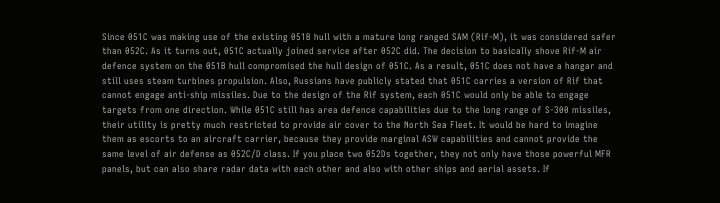Since 051C was making use of the existing 051B hull with a mature long ranged SAM (Rif-M), it was considered safer than 052C. As it turns out, 051C actually joined service after 052C did. The decision to basically shove Rif-M air defence system on the 051B hull compromised the hull design of 051C. As a result, 051C does not have a hangar and still uses steam turbines propulsion. Also, Russians have publicly stated that 051C carries a version of Rif that cannot engage anti-ship missiles. Due to the design of the Rif system, each 051C would only be able to engage targets from one direction. While 051C still has area defence capabilities due to the long range of S-300 missiles, their utility is pretty much restricted to provide air cover to the North Sea Fleet. It would be hard to imagine them as escorts to an aircraft carrier, because they provide marginal ASW capabilities and cannot provide the same level of air defense as 052C/D class. If you place two 052Ds together, they not only have those powerful MFR panels, but can also share radar data with each other and also with other ships and aerial assets. If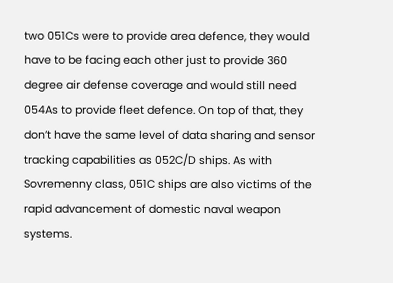two 051Cs were to provide area defence, they would have to be facing each other just to provide 360 degree air defense coverage and would still need 054As to provide fleet defence. On top of that, they don’t have the same level of data sharing and sensor tracking capabilities as 052C/D ships. As with Sovremenny class, 051C ships are also victims of the rapid advancement of domestic naval weapon systems.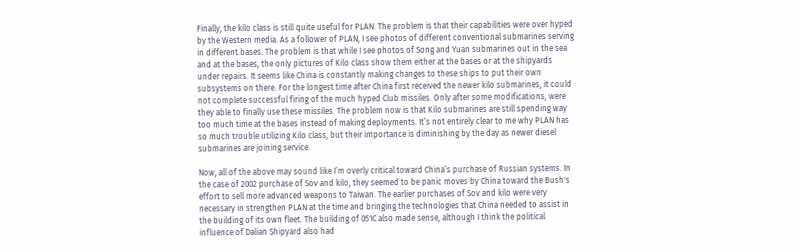Finally, the kilo class is still quite useful for PLAN. The problem is that their capabilities were over hyped by the Western media. As a follower of PLAN, I see photos of different conventional submarines serving in different bases. The problem is that while I see photos of Song and Yuan submarines out in the sea and at the bases, the only pictures of Kilo class show them either at the bases or at the shipyards under repairs. It seems like China is constantly making changes to these ships to put their own subsystems on there. For the longest time after China first received the newer kilo submarines, it could not complete successful firing of the much hyped Club missiles. Only after some modifications, were they able to finally use these missiles. The problem now is that Kilo submarines are still spending way too much time at the bases instead of making deployments. It’s not entirely clear to me why PLAN has so much trouble utilizing Kilo class, but their importance is diminishing by the day as newer diesel submarines are joining service.

Now, all of the above may sound like I’m overly critical toward China’s purchase of Russian systems. In the case of 2002 purchase of Sov and kilo, they seemed to be panic moves by China toward the Bush's effort to sell more advanced weapons to Taiwan. The earlier purchases of Sov and kilo were very necessary in strengthen PLAN at the time and bringing the technologies that China needed to assist in the building of its own fleet. The building of 051C also made sense, although I think the political influence of Dalian Shipyard also had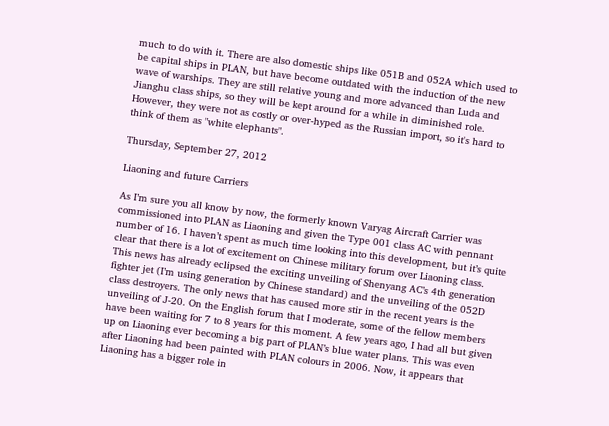much to do with it. There are also domestic ships like 051B and 052A which used to be capital ships in PLAN, but have become outdated with the induction of the new wave of warships. They are still relative young and more advanced than Luda and Jianghu class ships, so they will be kept around for a while in diminished role. However, they were not as costly or over-hyped as the Russian import, so it's hard to think of them as "white elephants".

Thursday, September 27, 2012

Liaoning and future Carriers

As I’m sure you all know by now, the formerly known Varyag Aircraft Carrier was commissioned into PLAN as Liaoning and given the Type 001 class AC with pennant number of 16. I haven’t spent as much time looking into this development, but it’s quite clear that there is a lot of excitement on Chinese military forum over Liaoning class. This news has already eclipsed the exciting unveiling of Shenyang AC’s 4th generation fighter jet (I’m using generation by Chinese standard) and the unveiling of the 052D class destroyers. The only news that has caused more stir in the recent years is the unveiling of J-20. On the English forum that I moderate, some of the fellow members have been waiting for 7 to 8 years for this moment. A few years ago, I had all but given up on Liaoning ever becoming a big part of PLAN’s blue water plans. This was even after Liaoning had been painted with PLAN colours in 2006. Now, it appears that Liaoning has a bigger role in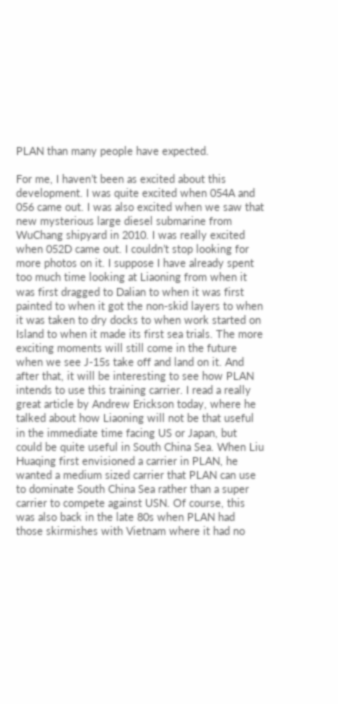PLAN than many people have expected.

For me, I haven’t been as excited about this development. I was quite excited when 054A and 056 came out. I was also excited when we saw that new mysterious large diesel submarine from WuChang shipyard in 2010. I was really excited when 052D came out. I couldn’t stop looking for more photos on it. I suppose I have already spent too much time looking at Liaoning from when it was first dragged to Dalian to when it was first painted to when it got the non-skid layers to when it was taken to dry docks to when work started on Island to when it made its first sea trials. The more exciting moments will still come in the future when we see J-15s take off and land on it. And after that, it will be interesting to see how PLAN intends to use this training carrier. I read a really great article by Andrew Erickson today, where he talked about how Liaoning will not be that useful in the immediate time facing US or Japan, but could be quite useful in South China Sea. When Liu Huaqing first envisioned a carrier in PLAN, he wanted a medium sized carrier that PLAN can use to dominate South China Sea rather than a super carrier to compete against USN. Of course, this was also back in the late 80s when PLAN had those skirmishes with Vietnam where it had no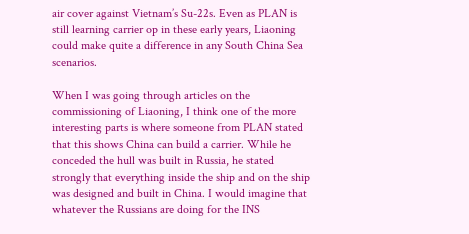air cover against Vietnam’s Su-22s. Even as PLAN is still learning carrier op in these early years, Liaoning could make quite a difference in any South China Sea scenarios.

When I was going through articles on the commissioning of Liaoning, I think one of the more interesting parts is where someone from PLAN stated that this shows China can build a carrier. While he conceded the hull was built in Russia, he stated strongly that everything inside the ship and on the ship was designed and built in China. I would imagine that whatever the Russians are doing for the INS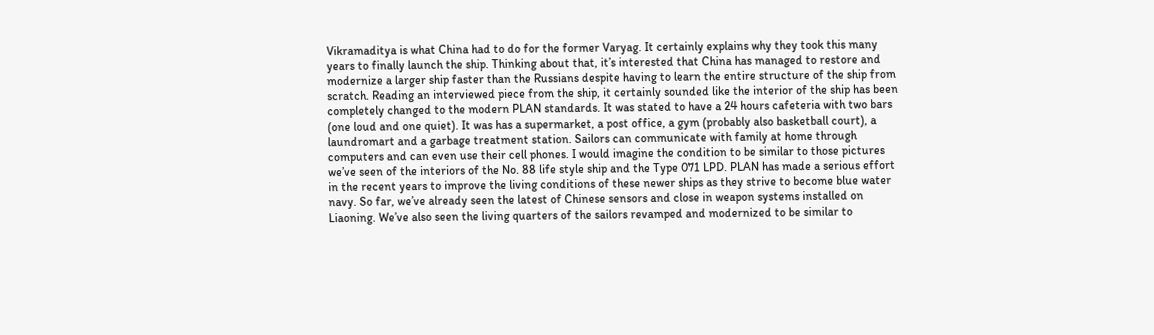Vikramaditya is what China had to do for the former Varyag. It certainly explains why they took this many years to finally launch the ship. Thinking about that, it’s interested that China has managed to restore and modernize a larger ship faster than the Russians despite having to learn the entire structure of the ship from scratch. Reading an interviewed piece from the ship, it certainly sounded like the interior of the ship has been completely changed to the modern PLAN standards. It was stated to have a 24 hours cafeteria with two bars (one loud and one quiet). It was has a supermarket, a post office, a gym (probably also basketball court), a laundromart and a garbage treatment station. Sailors can communicate with family at home through computers and can even use their cell phones. I would imagine the condition to be similar to those pictures we’ve seen of the interiors of the No. 88 life style ship and the Type 071 LPD. PLAN has made a serious effort in the recent years to improve the living conditions of these newer ships as they strive to become blue water navy. So far, we’ve already seen the latest of Chinese sensors and close in weapon systems installed on Liaoning. We’ve also seen the living quarters of the sailors revamped and modernized to be similar to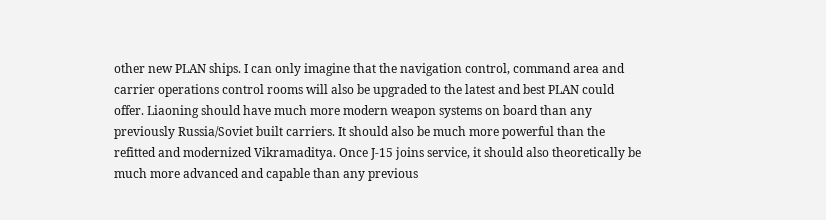other new PLAN ships. I can only imagine that the navigation control, command area and carrier operations control rooms will also be upgraded to the latest and best PLAN could offer. Liaoning should have much more modern weapon systems on board than any previously Russia/Soviet built carriers. It should also be much more powerful than the refitted and modernized Vikramaditya. Once J-15 joins service, it should also theoretically be much more advanced and capable than any previous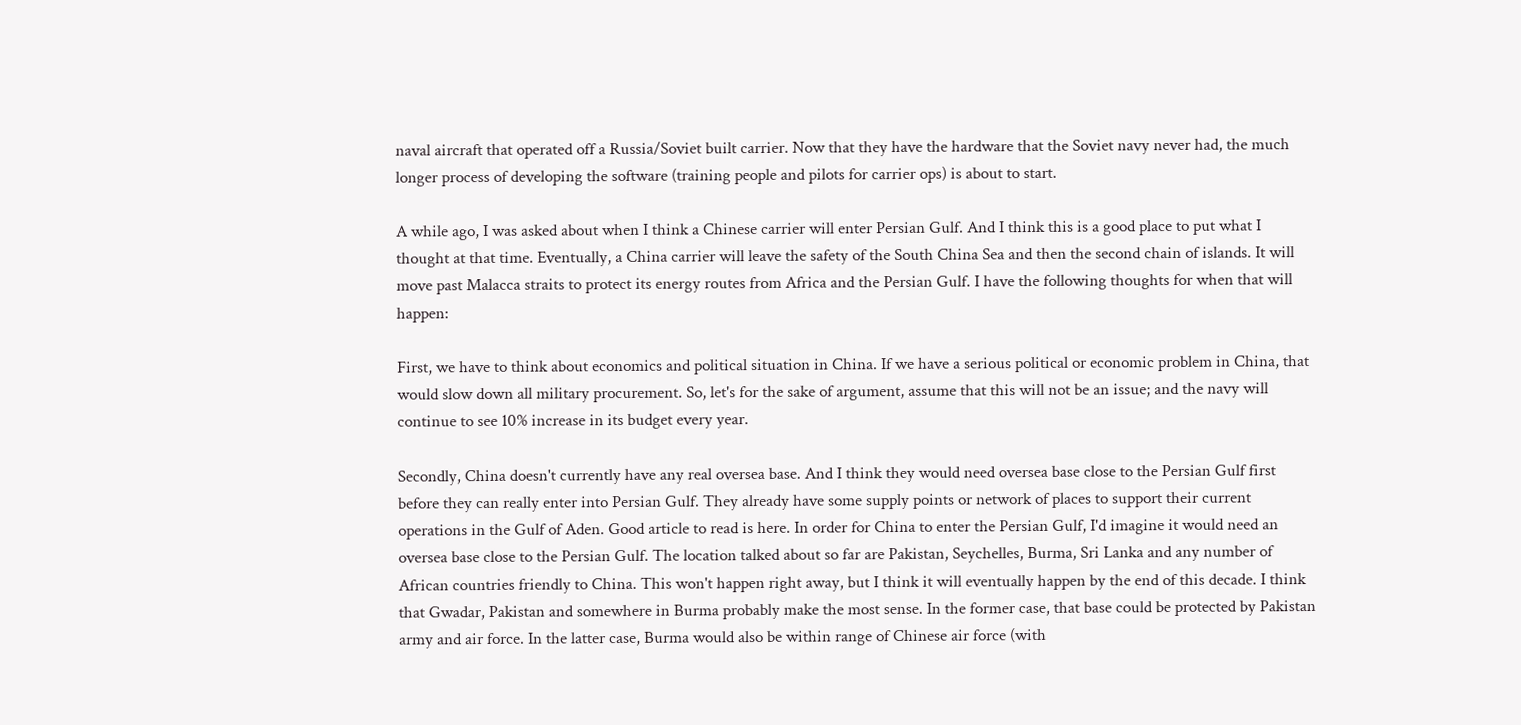naval aircraft that operated off a Russia/Soviet built carrier. Now that they have the hardware that the Soviet navy never had, the much longer process of developing the software (training people and pilots for carrier ops) is about to start.

A while ago, I was asked about when I think a Chinese carrier will enter Persian Gulf. And I think this is a good place to put what I thought at that time. Eventually, a China carrier will leave the safety of the South China Sea and then the second chain of islands. It will move past Malacca straits to protect its energy routes from Africa and the Persian Gulf. I have the following thoughts for when that will happen:

First, we have to think about economics and political situation in China. If we have a serious political or economic problem in China, that would slow down all military procurement. So, let's for the sake of argument, assume that this will not be an issue; and the navy will continue to see 10% increase in its budget every year.

Secondly, China doesn't currently have any real oversea base. And I think they would need oversea base close to the Persian Gulf first before they can really enter into Persian Gulf. They already have some supply points or network of places to support their current operations in the Gulf of Aden. Good article to read is here. In order for China to enter the Persian Gulf, I'd imagine it would need an oversea base close to the Persian Gulf. The location talked about so far are Pakistan, Seychelles, Burma, Sri Lanka and any number of African countries friendly to China. This won't happen right away, but I think it will eventually happen by the end of this decade. I think that Gwadar, Pakistan and somewhere in Burma probably make the most sense. In the former case, that base could be protected by Pakistan army and air force. In the latter case, Burma would also be within range of Chinese air force (with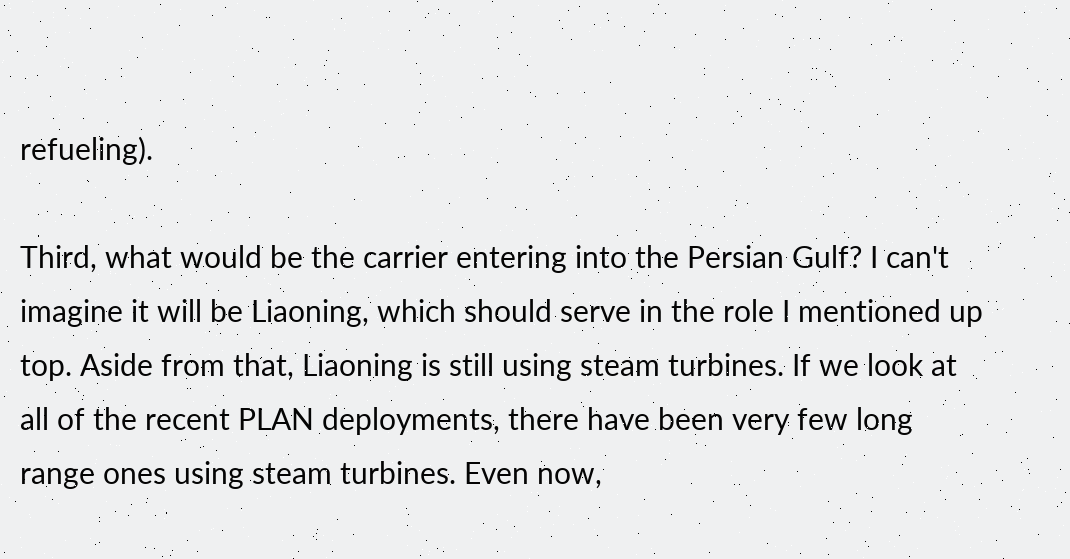refueling).

Third, what would be the carrier entering into the Persian Gulf? I can't imagine it will be Liaoning, which should serve in the role I mentioned up top. Aside from that, Liaoning is still using steam turbines. If we look at all of the recent PLAN deployments, there have been very few long range ones using steam turbines. Even now,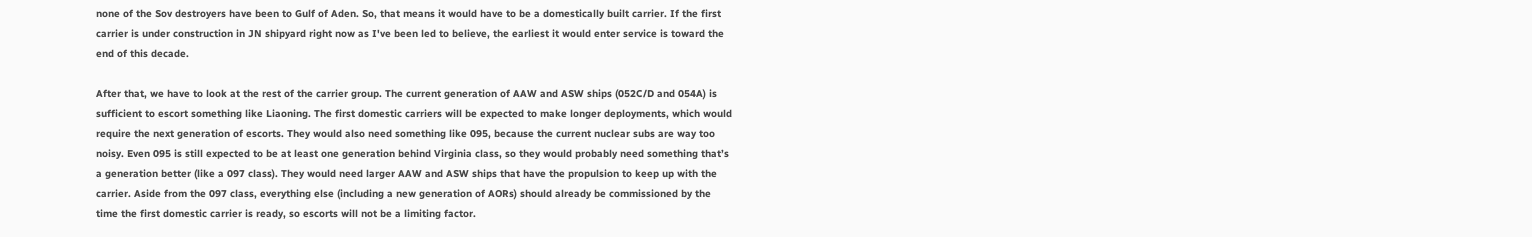none of the Sov destroyers have been to Gulf of Aden. So, that means it would have to be a domestically built carrier. If the first carrier is under construction in JN shipyard right now as I've been led to believe, the earliest it would enter service is toward the end of this decade.

After that, we have to look at the rest of the carrier group. The current generation of AAW and ASW ships (052C/D and 054A) is sufficient to escort something like Liaoning. The first domestic carriers will be expected to make longer deployments, which would require the next generation of escorts. They would also need something like 095, because the current nuclear subs are way too noisy. Even 095 is still expected to be at least one generation behind Virginia class, so they would probably need something that’s a generation better (like a 097 class). They would need larger AAW and ASW ships that have the propulsion to keep up with the carrier. Aside from the 097 class, everything else (including a new generation of AORs) should already be commissioned by the time the first domestic carrier is ready, so escorts will not be a limiting factor.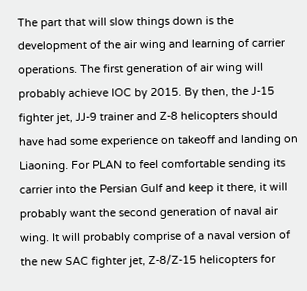The part that will slow things down is the development of the air wing and learning of carrier operations. The first generation of air wing will probably achieve IOC by 2015. By then, the J-15 fighter jet, JJ-9 trainer and Z-8 helicopters should have had some experience on takeoff and landing on Liaoning. For PLAN to feel comfortable sending its carrier into the Persian Gulf and keep it there, it will probably want the second generation of naval air wing. It will probably comprise of a naval version of the new SAC fighter jet, Z-8/Z-15 helicopters for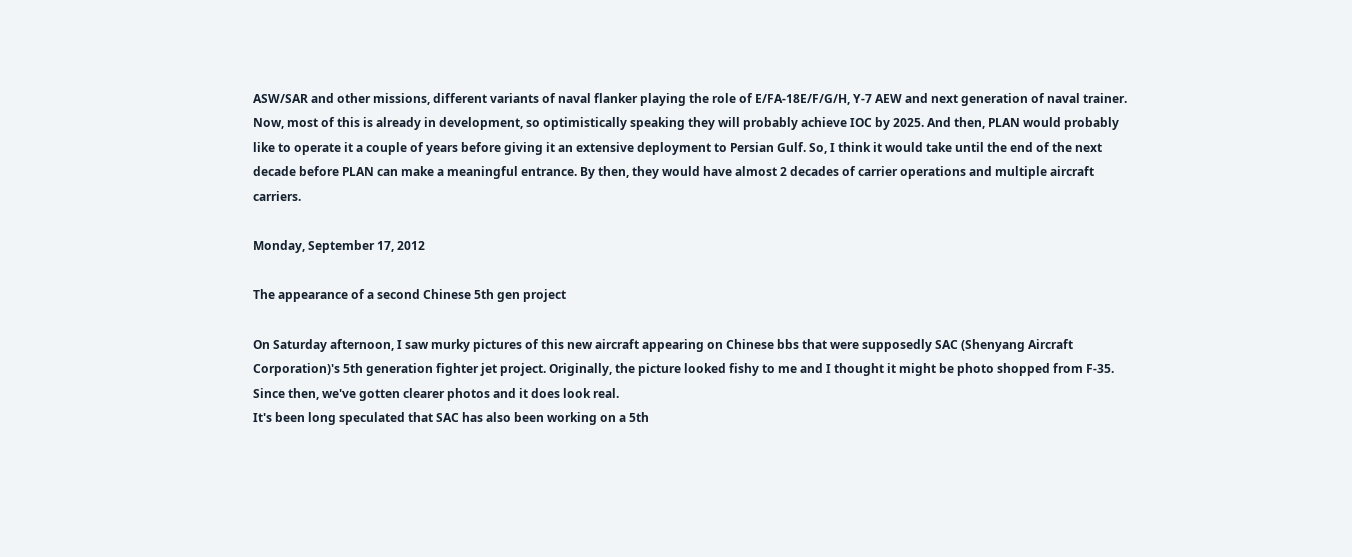ASW/SAR and other missions, different variants of naval flanker playing the role of E/FA-18E/F/G/H, Y-7 AEW and next generation of naval trainer. Now, most of this is already in development, so optimistically speaking they will probably achieve IOC by 2025. And then, PLAN would probably like to operate it a couple of years before giving it an extensive deployment to Persian Gulf. So, I think it would take until the end of the next decade before PLAN can make a meaningful entrance. By then, they would have almost 2 decades of carrier operations and multiple aircraft carriers.

Monday, September 17, 2012

The appearance of a second Chinese 5th gen project

On Saturday afternoon, I saw murky pictures of this new aircraft appearing on Chinese bbs that were supposedly SAC (Shenyang Aircraft Corporation)'s 5th generation fighter jet project. Originally, the picture looked fishy to me and I thought it might be photo shopped from F-35. Since then, we've gotten clearer photos and it does look real.
It's been long speculated that SAC has also been working on a 5th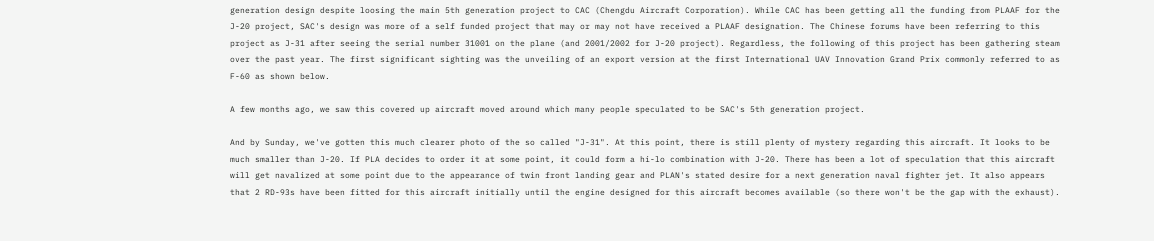generation design despite loosing the main 5th generation project to CAC (Chengdu Aircraft Corporation). While CAC has been getting all the funding from PLAAF for the J-20 project, SAC's design was more of a self funded project that may or may not have received a PLAAF designation. The Chinese forums have been referring to this project as J-31 after seeing the serial number 31001 on the plane (and 2001/2002 for J-20 project). Regardless, the following of this project has been gathering steam over the past year. The first significant sighting was the unveiling of an export version at the first International UAV Innovation Grand Prix commonly referred to as F-60 as shown below.

A few months ago, we saw this covered up aircraft moved around which many people speculated to be SAC's 5th generation project.

And by Sunday, we've gotten this much clearer photo of the so called "J-31". At this point, there is still plenty of mystery regarding this aircraft. It looks to be much smaller than J-20. If PLA decides to order it at some point, it could form a hi-lo combination with J-20. There has been a lot of speculation that this aircraft will get navalized at some point due to the appearance of twin front landing gear and PLAN's stated desire for a next generation naval fighter jet. It also appears that 2 RD-93s have been fitted for this aircraft initially until the engine designed for this aircraft becomes available (so there won't be the gap with the exhaust).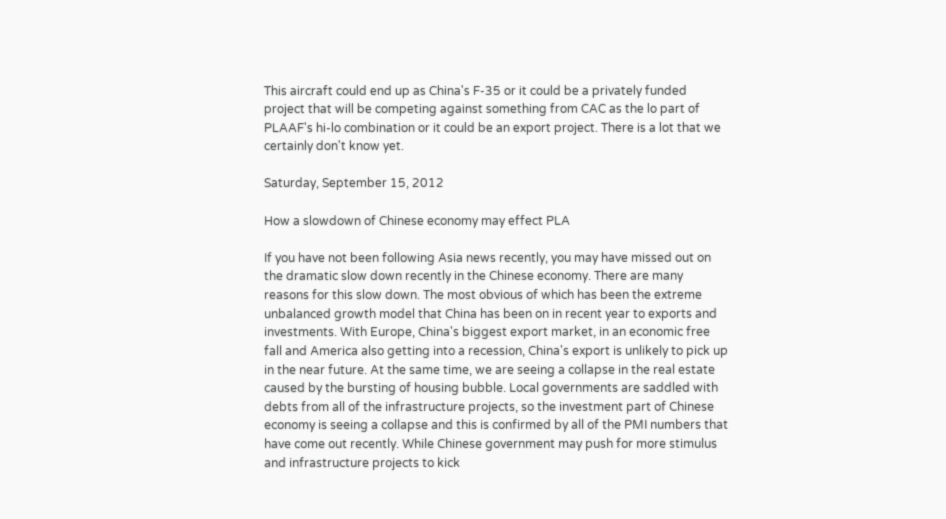This aircraft could end up as China's F-35 or it could be a privately funded project that will be competing against something from CAC as the lo part of PLAAF's hi-lo combination or it could be an export project. There is a lot that we certainly don't know yet.

Saturday, September 15, 2012

How a slowdown of Chinese economy may effect PLA

If you have not been following Asia news recently, you may have missed out on the dramatic slow down recently in the Chinese economy. There are many reasons for this slow down. The most obvious of which has been the extreme unbalanced growth model that China has been on in recent year to exports and investments. With Europe, China's biggest export market, in an economic free fall and America also getting into a recession, China's export is unlikely to pick up in the near future. At the same time, we are seeing a collapse in the real estate caused by the bursting of housing bubble. Local governments are saddled with debts from all of the infrastructure projects, so the investment part of Chinese economy is seeing a collapse and this is confirmed by all of the PMI numbers that have come out recently. While Chinese government may push for more stimulus and infrastructure projects to kick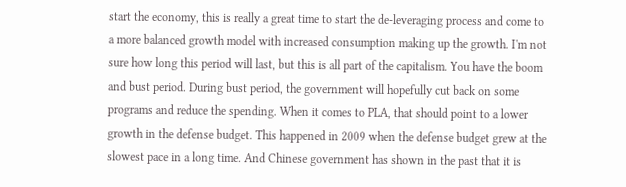start the economy, this is really a great time to start the de-leveraging process and come to a more balanced growth model with increased consumption making up the growth. I'm not sure how long this period will last, but this is all part of the capitalism. You have the boom and bust period. During bust period, the government will hopefully cut back on some programs and reduce the spending. When it comes to PLA, that should point to a lower growth in the defense budget. This happened in 2009 when the defense budget grew at the slowest pace in a long time. And Chinese government has shown in the past that it is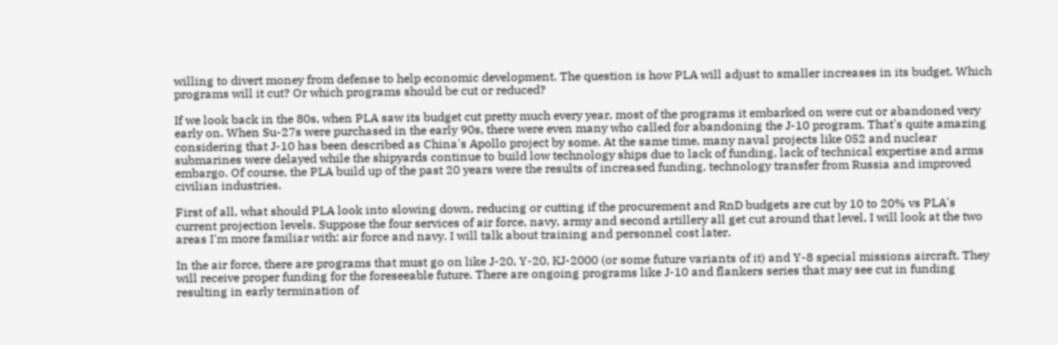willing to divert money from defense to help economic development. The question is how PLA will adjust to smaller increases in its budget. Which programs will it cut? Or which programs should be cut or reduced?

If we look back in the 80s, when PLA saw its budget cut pretty much every year, most of the programs it embarked on were cut or abandoned very early on. When Su-27s were purchased in the early 90s, there were even many who called for abandoning the J-10 program. That's quite amazing considering that J-10 has been described as China's Apollo project by some. At the same time, many naval projects like 052 and nuclear submarines were delayed while the shipyards continue to build low technology ships due to lack of funding, lack of technical expertise and arms embargo. Of course, the PLA build up of the past 20 years were the results of increased funding, technology transfer from Russia and improved civilian industries.

First of all, what should PLA look into slowing down, reducing or cutting if the procurement and RnD budgets are cut by 10 to 20% vs PLA's current projection levels. Suppose the four services of air force, navy, army and second artillery all get cut around that level, I will look at the two areas I'm more familiar with: air force and navy. I will talk about training and personnel cost later.

In the air force, there are programs that must go on like J-20, Y-20, KJ-2000 (or some future variants of it) and Y-8 special missions aircraft. They will receive proper funding for the foreseeable future. There are ongoing programs like J-10 and flankers series that may see cut in funding resulting in early termination of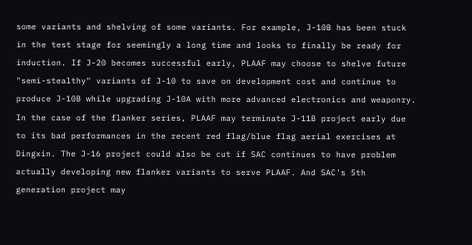some variants and shelving of some variants. For example, J-10B has been stuck in the test stage for seemingly a long time and looks to finally be ready for induction. If J-20 becomes successful early, PLAAF may choose to shelve future "semi-stealthy" variants of J-10 to save on development cost and continue to produce J-10B while upgrading J-10A with more advanced electronics and weaponry. In the case of the flanker series, PLAAF may terminate J-11B project early due to its bad performances in the recent red flag/blue flag aerial exercises at Dingxin. The J-16 project could also be cut if SAC continues to have problem actually developing new flanker variants to serve PLAAF. And SAC's 5th generation project may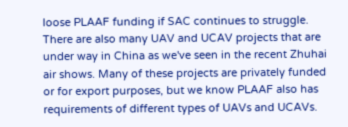loose PLAAF funding if SAC continues to struggle. There are also many UAV and UCAV projects that are under way in China as we've seen in the recent Zhuhai air shows. Many of these projects are privately funded or for export purposes, but we know PLAAF also has requirements of different types of UAVs and UCAVs.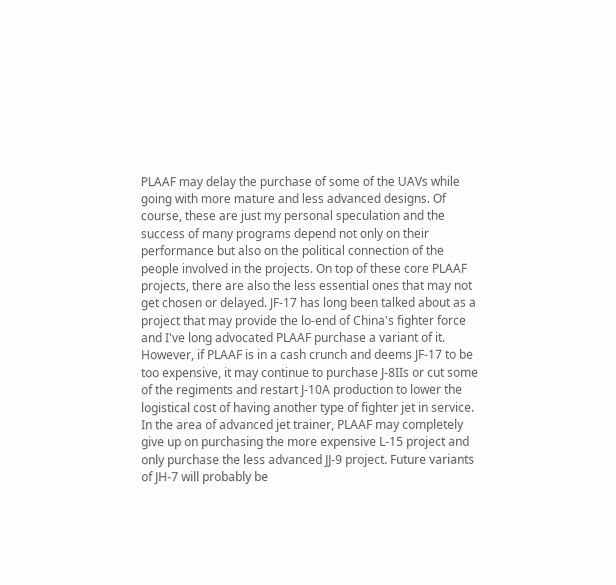PLAAF may delay the purchase of some of the UAVs while going with more mature and less advanced designs. Of course, these are just my personal speculation and the success of many programs depend not only on their performance but also on the political connection of the people involved in the projects. On top of these core PLAAF projects, there are also the less essential ones that may not get chosen or delayed. JF-17 has long been talked about as a project that may provide the lo-end of China's fighter force and I've long advocated PLAAF purchase a variant of it. However, if PLAAF is in a cash crunch and deems JF-17 to be too expensive, it may continue to purchase J-8IIs or cut some of the regiments and restart J-10A production to lower the logistical cost of having another type of fighter jet in service. In the area of advanced jet trainer, PLAAF may completely give up on purchasing the more expensive L-15 project and only purchase the less advanced JJ-9 project. Future variants of JH-7 will probably be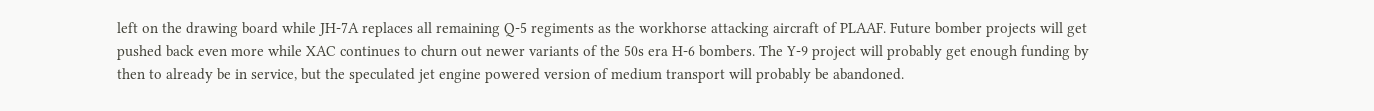left on the drawing board while JH-7A replaces all remaining Q-5 regiments as the workhorse attacking aircraft of PLAAF. Future bomber projects will get pushed back even more while XAC continues to churn out newer variants of the 50s era H-6 bombers. The Y-9 project will probably get enough funding by then to already be in service, but the speculated jet engine powered version of medium transport will probably be abandoned.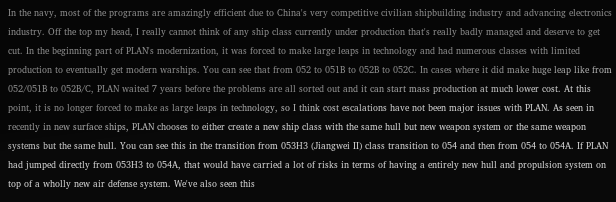In the navy, most of the programs are amazingly efficient due to China's very competitive civilian shipbuilding industry and advancing electronics industry. Off the top my head, I really cannot think of any ship class currently under production that's really badly managed and deserve to get cut. In the beginning part of PLAN's modernization, it was forced to make large leaps in technology and had numerous classes with limited production to eventually get modern warships. You can see that from 052 to 051B to 052B to 052C. In cases where it did make huge leap like from 052/051B to 052B/C, PLAN waited 7 years before the problems are all sorted out and it can start mass production at much lower cost. At this point, it is no longer forced to make as large leaps in technology, so I think cost escalations have not been major issues with PLAN. As seen in recently in new surface ships, PLAN chooses to either create a new ship class with the same hull but new weapon system or the same weapon systems but the same hull. You can see this in the transition from 053H3 (Jiangwei II) class transition to 054 and then from 054 to 054A. If PLAN had jumped directly from 053H3 to 054A, that would have carried a lot of risks in terms of having a entirely new hull and propulsion system on top of a wholly new air defense system. We've also seen this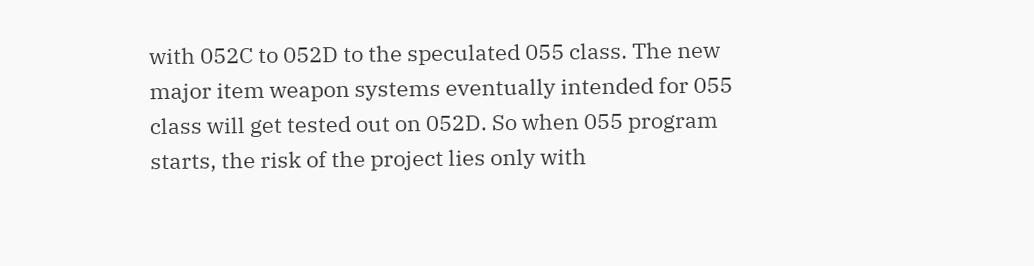with 052C to 052D to the speculated 055 class. The new major item weapon systems eventually intended for 055 class will get tested out on 052D. So when 055 program starts, the risk of the project lies only with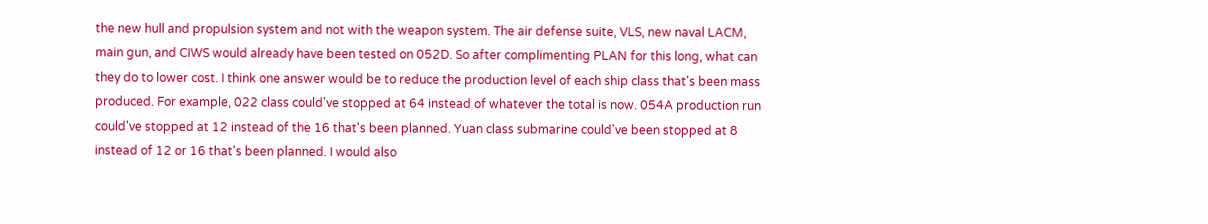the new hull and propulsion system and not with the weapon system. The air defense suite, VLS, new naval LACM, main gun, and CIWS would already have been tested on 052D. So after complimenting PLAN for this long, what can they do to lower cost. I think one answer would be to reduce the production level of each ship class that's been mass produced. For example, 022 class could've stopped at 64 instead of whatever the total is now. 054A production run could've stopped at 12 instead of the 16 that's been planned. Yuan class submarine could've been stopped at 8 instead of 12 or 16 that's been planned. I would also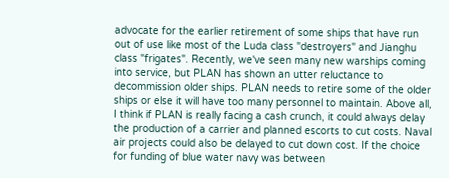advocate for the earlier retirement of some ships that have run out of use like most of the Luda class "destroyers" and Jianghu class "frigates". Recently, we've seen many new warships coming into service, but PLAN has shown an utter reluctance to decommission older ships. PLAN needs to retire some of the older ships or else it will have too many personnel to maintain. Above all, I think if PLAN is really facing a cash crunch, it could always delay the production of a carrier and planned escorts to cut costs. Naval air projects could also be delayed to cut down cost. If the choice for funding of blue water navy was between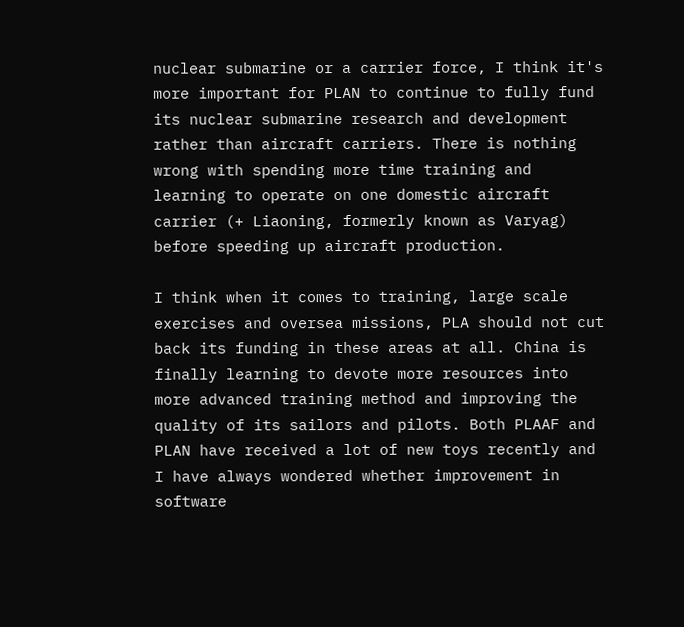nuclear submarine or a carrier force, I think it's more important for PLAN to continue to fully fund its nuclear submarine research and development rather than aircraft carriers. There is nothing wrong with spending more time training and learning to operate on one domestic aircraft carrier (+ Liaoning, formerly known as Varyag) before speeding up aircraft production.

I think when it comes to training, large scale exercises and oversea missions, PLA should not cut back its funding in these areas at all. China is finally learning to devote more resources into more advanced training method and improving the quality of its sailors and pilots. Both PLAAF and PLAN have received a lot of new toys recently and I have always wondered whether improvement in software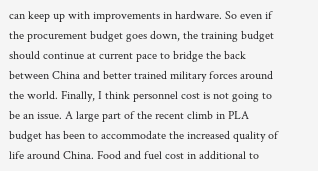can keep up with improvements in hardware. So even if the procurement budget goes down, the training budget should continue at current pace to bridge the back between China and better trained military forces around the world. Finally, I think personnel cost is not going to be an issue. A large part of the recent climb in PLA budget has been to accommodate the increased quality of life around China. Food and fuel cost in additional to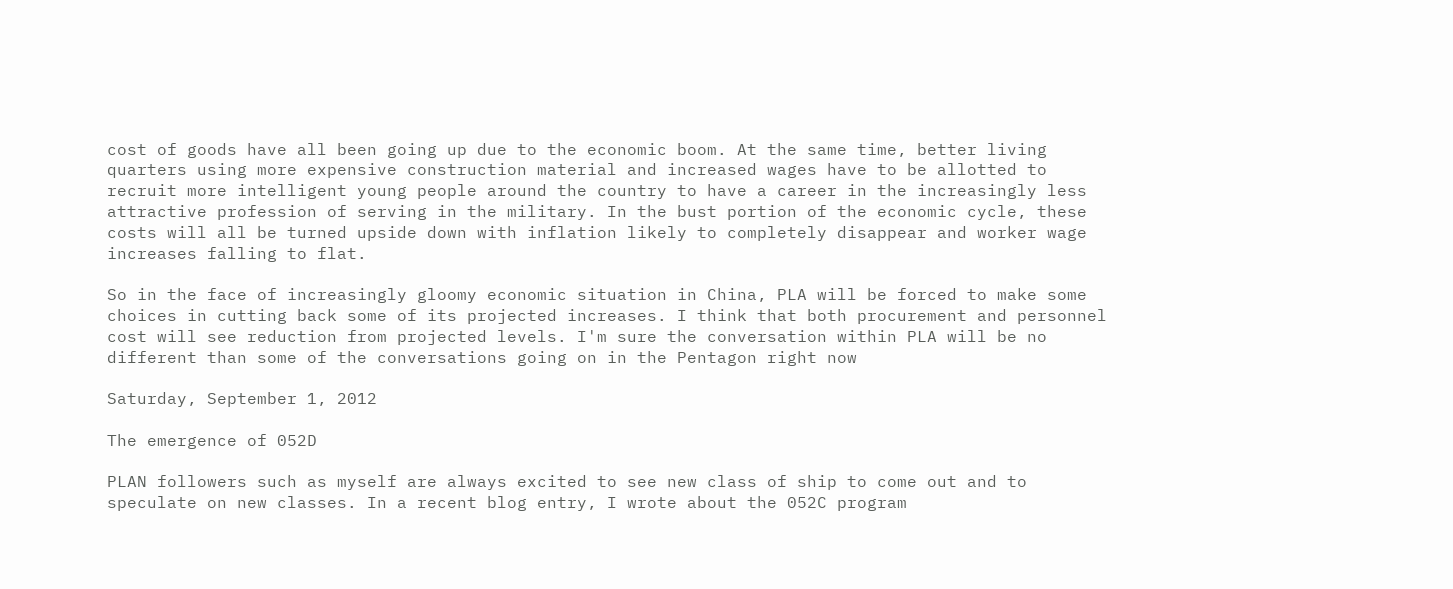cost of goods have all been going up due to the economic boom. At the same time, better living quarters using more expensive construction material and increased wages have to be allotted to recruit more intelligent young people around the country to have a career in the increasingly less attractive profession of serving in the military. In the bust portion of the economic cycle, these costs will all be turned upside down with inflation likely to completely disappear and worker wage increases falling to flat.

So in the face of increasingly gloomy economic situation in China, PLA will be forced to make some choices in cutting back some of its projected increases. I think that both procurement and personnel cost will see reduction from projected levels. I'm sure the conversation within PLA will be no different than some of the conversations going on in the Pentagon right now

Saturday, September 1, 2012

The emergence of 052D

PLAN followers such as myself are always excited to see new class of ship to come out and to speculate on new classes. In a recent blog entry, I wrote about the 052C program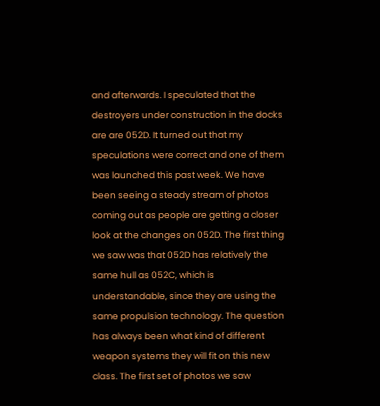and afterwards. I speculated that the destroyers under construction in the docks are are 052D. It turned out that my speculations were correct and one of them was launched this past week. We have been seeing a steady stream of photos coming out as people are getting a closer look at the changes on 052D. The first thing we saw was that 052D has relatively the same hull as 052C, which is understandable, since they are using the same propulsion technology. The question has always been what kind of different weapon systems they will fit on this new class. The first set of photos we saw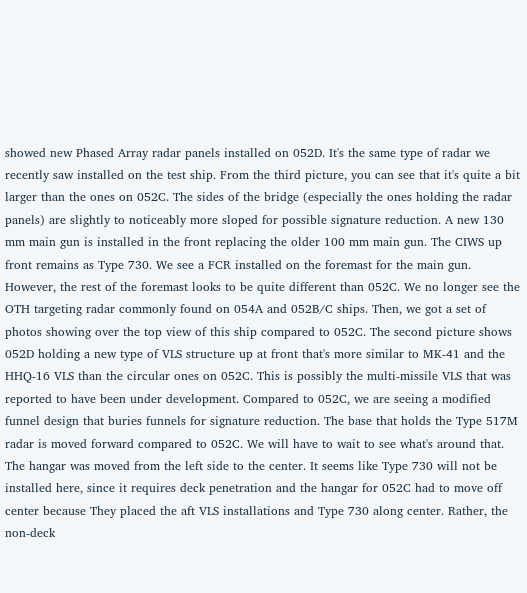showed new Phased Array radar panels installed on 052D. It's the same type of radar we recently saw installed on the test ship. From the third picture, you can see that it's quite a bit larger than the ones on 052C. The sides of the bridge (especially the ones holding the radar panels) are slightly to noticeably more sloped for possible signature reduction. A new 130 mm main gun is installed in the front replacing the older 100 mm main gun. The CIWS up front remains as Type 730. We see a FCR installed on the foremast for the main gun. However, the rest of the foremast looks to be quite different than 052C. We no longer see the OTH targeting radar commonly found on 054A and 052B/C ships. Then, we got a set of photos showing over the top view of this ship compared to 052C. The second picture shows 052D holding a new type of VLS structure up at front that's more similar to MK-41 and the HHQ-16 VLS than the circular ones on 052C. This is possibly the multi-missile VLS that was reported to have been under development. Compared to 052C, we are seeing a modified funnel design that buries funnels for signature reduction. The base that holds the Type 517M radar is moved forward compared to 052C. We will have to wait to see what's around that. The hangar was moved from the left side to the center. It seems like Type 730 will not be installed here, since it requires deck penetration and the hangar for 052C had to move off center because They placed the aft VLS installations and Type 730 along center. Rather, the non-deck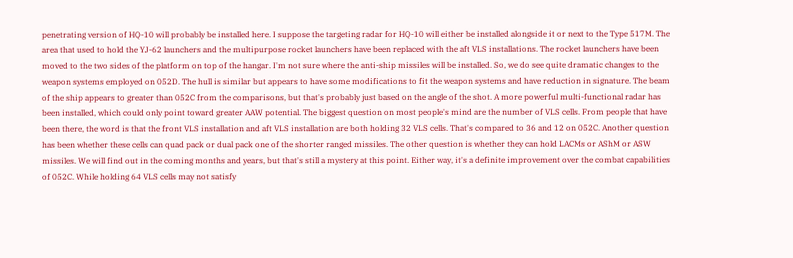penetrating version of HQ-10 will probably be installed here. I suppose the targeting radar for HQ-10 will either be installed alongside it or next to the Type 517M. The area that used to hold the YJ-62 launchers and the multipurpose rocket launchers have been replaced with the aft VLS installations. The rocket launchers have been moved to the two sides of the platform on top of the hangar. I'm not sure where the anti-ship missiles will be installed. So, we do see quite dramatic changes to the weapon systems employed on 052D. The hull is similar but appears to have some modifications to fit the weapon systems and have reduction in signature. The beam of the ship appears to greater than 052C from the comparisons, but that's probably just based on the angle of the shot. A more powerful multi-functional radar has been installed, which could only point toward greater AAW potential. The biggest question on most people's mind are the number of VLS cells. From people that have been there, the word is that the front VLS installation and aft VLS installation are both holding 32 VLS cells. That's compared to 36 and 12 on 052C. Another question has been whether these cells can quad pack or dual pack one of the shorter ranged missiles. The other question is whether they can hold LACMs or AShM or ASW missiles. We will find out in the coming months and years, but that's still a mystery at this point. Either way, it's a definite improvement over the combat capabilities of 052C. While holding 64 VLS cells may not satisfy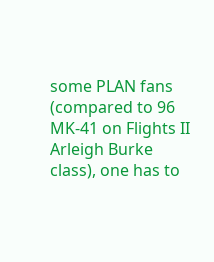some PLAN fans (compared to 96 MK-41 on Flights II Arleigh Burke class), one has to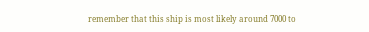remember that this ship is most likely around 7000 to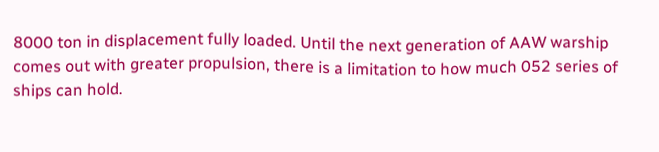8000 ton in displacement fully loaded. Until the next generation of AAW warship comes out with greater propulsion, there is a limitation to how much 052 series of ships can hold.